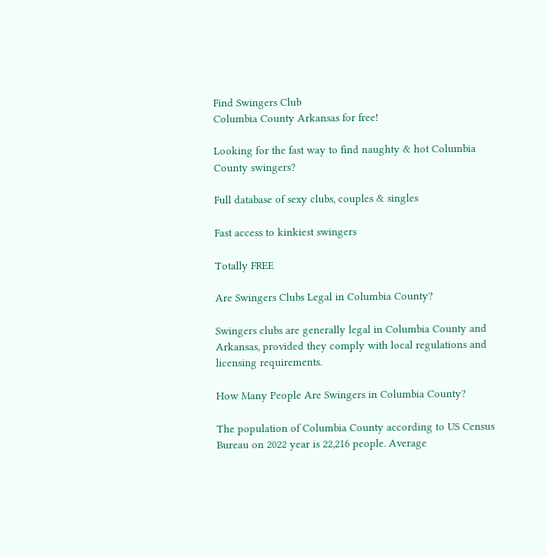Find Swingers Club
Columbia County Arkansas for free!

Looking for the fast way to find naughty & hot Columbia County swingers?

Full database of sexy clubs, couples & singles

Fast access to kinkiest swingers

Totally FREE

Are Swingers Clubs Legal in Columbia County?

Swingers clubs are generally legal in Columbia County and Arkansas, provided they comply with local regulations and licensing requirements.

How Many People Are Swingers in Columbia County?

The population of Columbia County according to US Census Bureau on 2022 year is 22,216 people. Average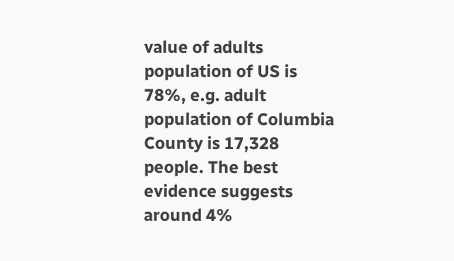value of adults population of US is 78%, e.g. adult population of Columbia County is 17,328 people. The best evidence suggests around 4%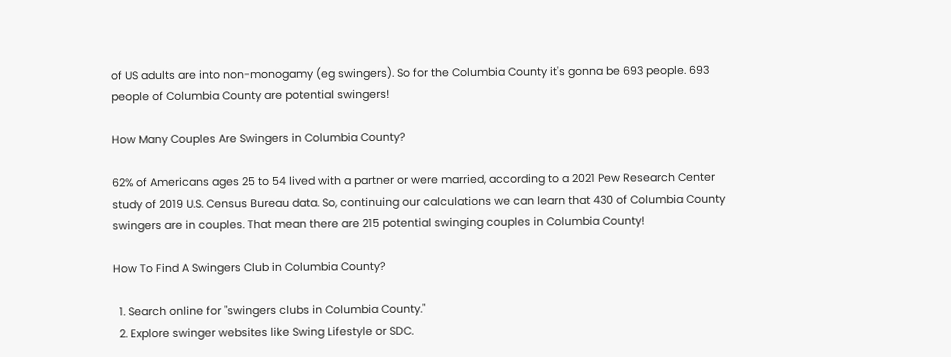of US adults are into non-monogamy (eg swingers). So for the Columbia County it's gonna be 693 people. 693 people of Columbia County are potential swingers!

How Many Couples Are Swingers in Columbia County?

62% of Americans ages 25 to 54 lived with a partner or were married, according to a 2021 Pew Research Center study of 2019 U.S. Census Bureau data. So, continuing our calculations we can learn that 430 of Columbia County swingers are in couples. That mean there are 215 potential swinging couples in Columbia County!

How To Find A Swingers Club in Columbia County?

  1. Search online for "swingers clubs in Columbia County."
  2. Explore swinger websites like Swing Lifestyle or SDC.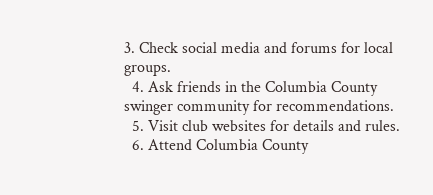3. Check social media and forums for local groups.
  4. Ask friends in the Columbia County swinger community for recommendations.
  5. Visit club websites for details and rules.
  6. Attend Columbia County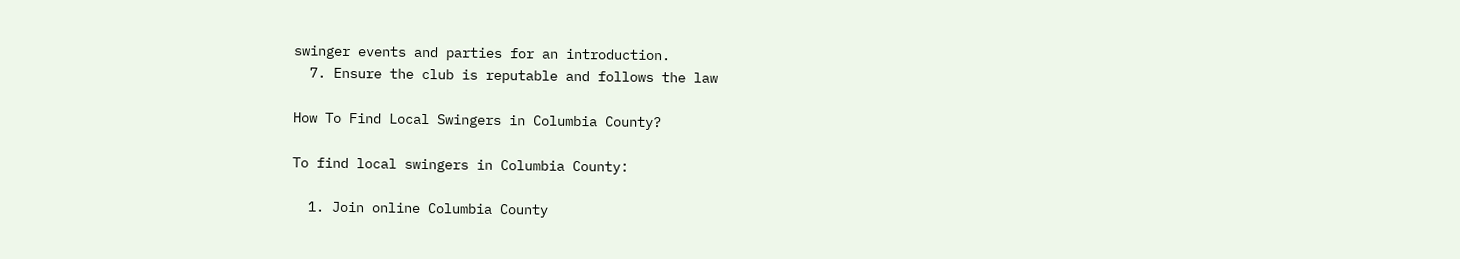swinger events and parties for an introduction.
  7. Ensure the club is reputable and follows the law

How To Find Local Swingers in Columbia County?

To find local swingers in Columbia County:

  1. Join online Columbia County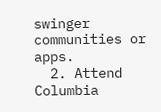swinger communities or apps.
  2. Attend Columbia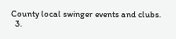County local swinger events and clubs.
  3.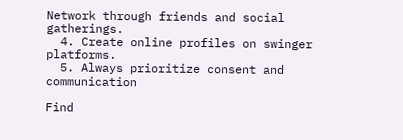Network through friends and social gatherings.
  4. Create online profiles on swinger platforms.
  5. Always prioritize consent and communication

Find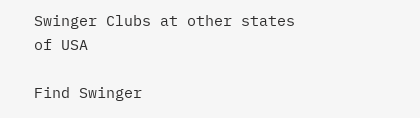Swinger Clubs at other states of USA

Find Swinger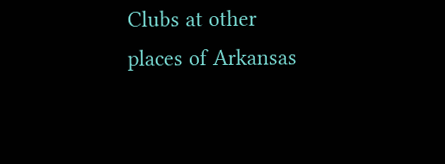Clubs at other places of Arkansas